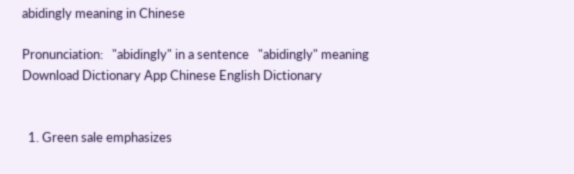abidingly meaning in Chinese

Pronunciation:   "abidingly" in a sentence   "abidingly" meaning
Download Dictionary App Chinese English Dictionary


  1. Green sale emphasizes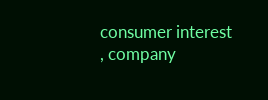consumer interest , company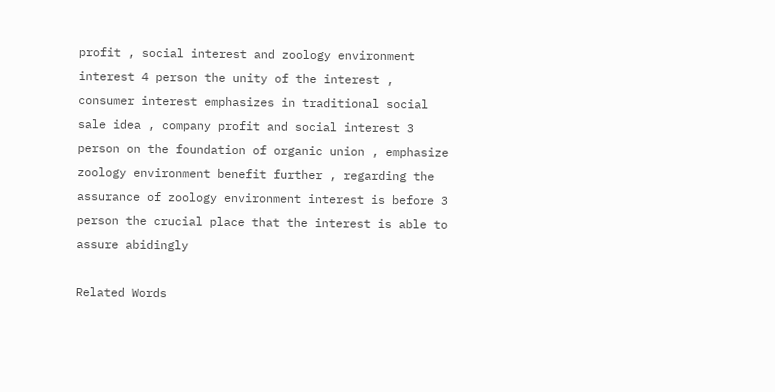profit , social interest and zoology environment interest 4 person the unity of the interest , consumer interest emphasizes in traditional social sale idea , company profit and social interest 3 person on the foundation of organic union , emphasize zoology environment benefit further , regarding the assurance of zoology environment interest is before 3 person the crucial place that the interest is able to assure abidingly

Related Words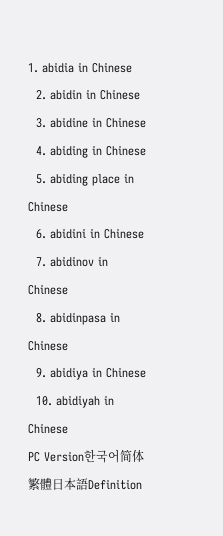1. abidia in Chinese
  2. abidin in Chinese
  3. abidine in Chinese
  4. abiding in Chinese
  5. abiding place in Chinese
  6. abidini in Chinese
  7. abidinov in Chinese
  8. abidinpasa in Chinese
  9. abidiya in Chinese
  10. abidiyah in Chinese
PC Version한국어简体繁體日本語Definition